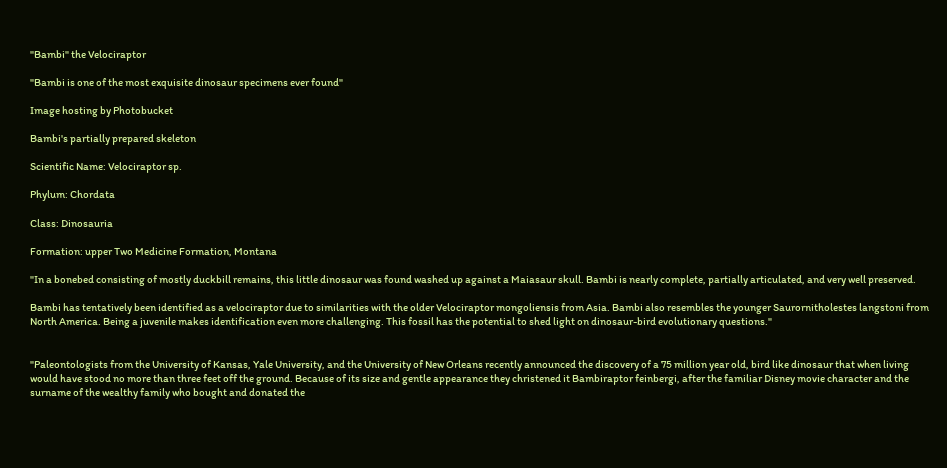"Bambi" the Velociraptor

"Bambi is one of the most exquisite dinosaur specimens ever found"

Image hosting by Photobucket

Bambi's partially prepared skeleton

Scientific Name: Velociraptor sp.

Phylum: Chordata

Class: Dinosauria

Formation: upper Two Medicine Formation, Montana

"In a bonebed consisting of mostly duckbill remains, this little dinosaur was found washed up against a Maiasaur skull. Bambi is nearly complete, partially articulated, and very well preserved.

Bambi has tentatively been identified as a velociraptor due to similarities with the older Velociraptor mongoliensis from Asia. Bambi also resembles the younger Saurornitholestes langstoni from North America. Being a juvenile makes identification even more challenging. This fossil has the potential to shed light on dinosaur-bird evolutionary questions."


"Paleontologists from the University of Kansas, Yale University, and the University of New Orleans recently announced the discovery of a 75 million year old, bird like dinosaur that when living would have stood no more than three feet off the ground. Because of its size and gentle appearance they christened it Bambiraptor feinbergi, after the familiar Disney movie character and the surname of the wealthy family who bought and donated the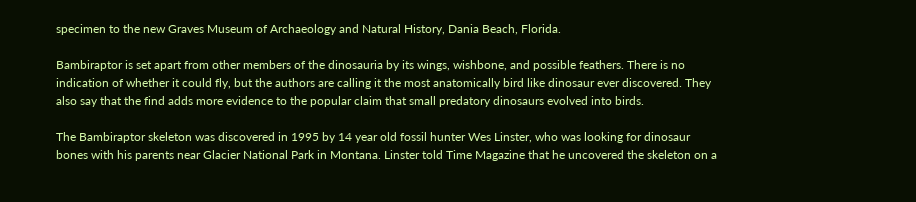specimen to the new Graves Museum of Archaeology and Natural History, Dania Beach, Florida.

Bambiraptor is set apart from other members of the dinosauria by its wings, wishbone, and possible feathers. There is no indication of whether it could fly, but the authors are calling it the most anatomically bird like dinosaur ever discovered. They also say that the find adds more evidence to the popular claim that small predatory dinosaurs evolved into birds.

The Bambiraptor skeleton was discovered in 1995 by 14 year old fossil hunter Wes Linster, who was looking for dinosaur bones with his parents near Glacier National Park in Montana. Linster told Time Magazine that he uncovered the skeleton on a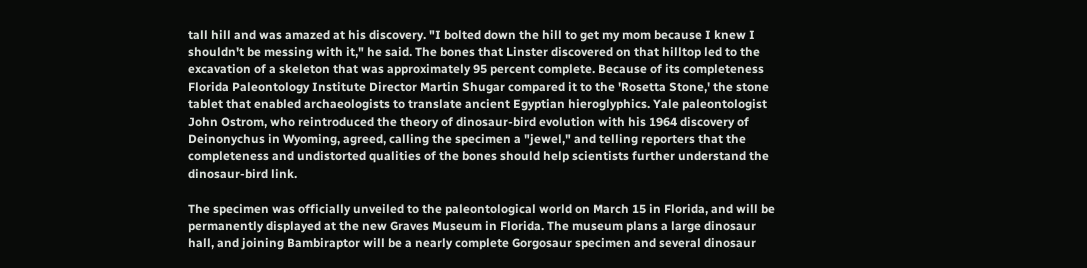tall hill and was amazed at his discovery. "I bolted down the hill to get my mom because I knew I shouldn't be messing with it," he said. The bones that Linster discovered on that hilltop led to the excavation of a skeleton that was approximately 95 percent complete. Because of its completeness Florida Paleontology Institute Director Martin Shugar compared it to the 'Rosetta Stone,' the stone tablet that enabled archaeologists to translate ancient Egyptian hieroglyphics. Yale paleontologist John Ostrom, who reintroduced the theory of dinosaur-bird evolution with his 1964 discovery of Deinonychus in Wyoming, agreed, calling the specimen a "jewel," and telling reporters that the completeness and undistorted qualities of the bones should help scientists further understand the dinosaur-bird link.

The specimen was officially unveiled to the paleontological world on March 15 in Florida, and will be permanently displayed at the new Graves Museum in Florida. The museum plans a large dinosaur hall, and joining Bambiraptor will be a nearly complete Gorgosaur specimen and several dinosaur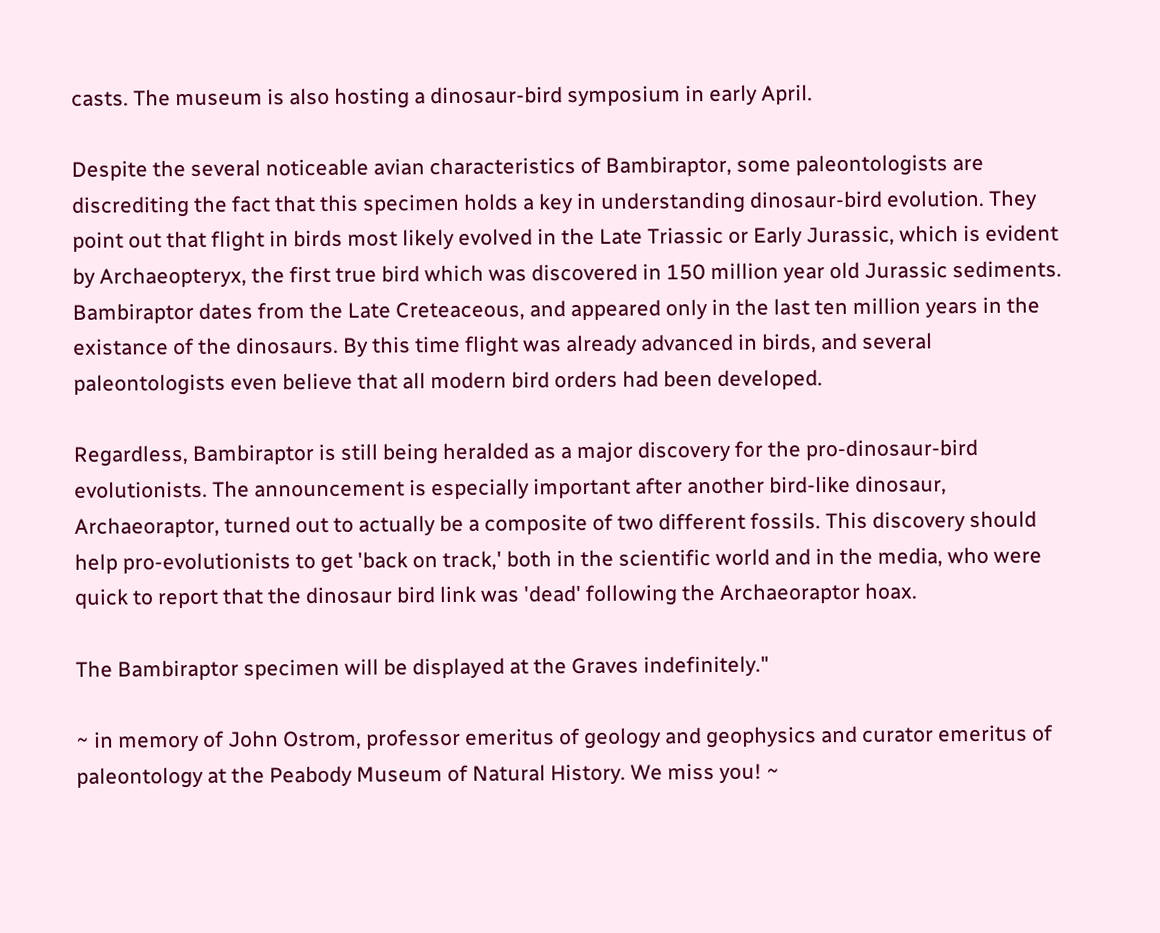casts. The museum is also hosting a dinosaur-bird symposium in early April.

Despite the several noticeable avian characteristics of Bambiraptor, some paleontologists are discrediting the fact that this specimen holds a key in understanding dinosaur-bird evolution. They point out that flight in birds most likely evolved in the Late Triassic or Early Jurassic, which is evident by Archaeopteryx, the first true bird which was discovered in 150 million year old Jurassic sediments. Bambiraptor dates from the Late Creteaceous, and appeared only in the last ten million years in the existance of the dinosaurs. By this time flight was already advanced in birds, and several paleontologists even believe that all modern bird orders had been developed.

Regardless, Bambiraptor is still being heralded as a major discovery for the pro-dinosaur-bird evolutionists. The announcement is especially important after another bird-like dinosaur, Archaeoraptor, turned out to actually be a composite of two different fossils. This discovery should help pro-evolutionists to get 'back on track,' both in the scientific world and in the media, who were quick to report that the dinosaur bird link was 'dead' following the Archaeoraptor hoax.

The Bambiraptor specimen will be displayed at the Graves indefinitely."

~ in memory of John Ostrom, professor emeritus of geology and geophysics and curator emeritus of paleontology at the Peabody Museum of Natural History. We miss you! ~